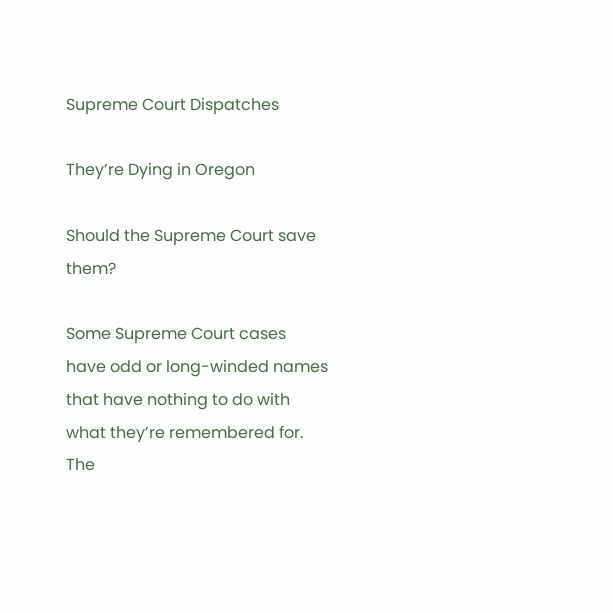Supreme Court Dispatches

They’re Dying in Oregon

Should the Supreme Court save them?

Some Supreme Court cases have odd or long-winded names that have nothing to do with what they’re remembered for. The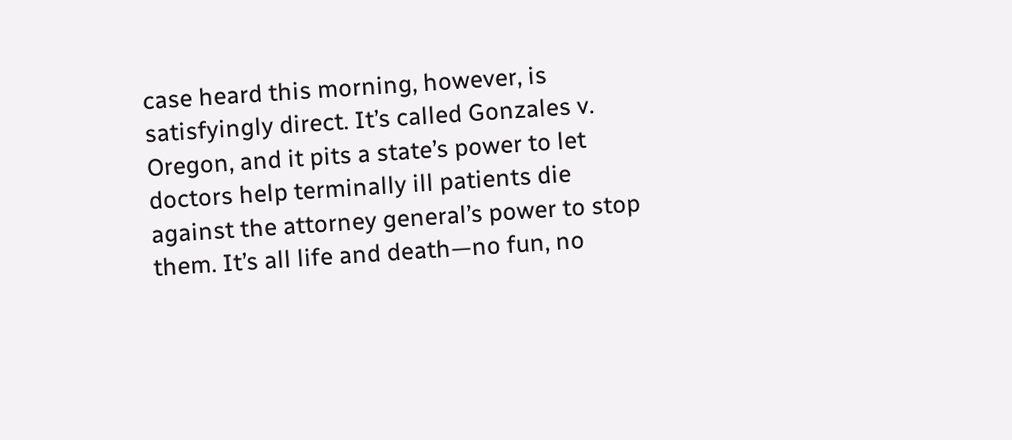case heard this morning, however, is satisfyingly direct. It’s called Gonzales v. Oregon, and it pits a state’s power to let doctors help terminally ill patients die against the attorney general’s power to stop them. It’s all life and death—no fun, no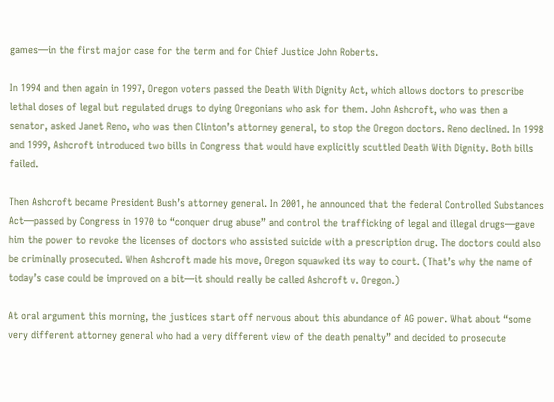games—in the first major case for the term and for Chief Justice John Roberts.

In 1994 and then again in 1997, Oregon voters passed the Death With Dignity Act, which allows doctors to prescribe lethal doses of legal but regulated drugs to dying Oregonians who ask for them. John Ashcroft, who was then a senator, asked Janet Reno, who was then Clinton’s attorney general, to stop the Oregon doctors. Reno declined. In 1998 and 1999, Ashcroft introduced two bills in Congress that would have explicitly scuttled Death With Dignity. Both bills failed.

Then Ashcroft became President Bush’s attorney general. In 2001, he announced that the federal Controlled Substances Act—passed by Congress in 1970 to “conquer drug abuse” and control the trafficking of legal and illegal drugs—gave him the power to revoke the licenses of doctors who assisted suicide with a prescription drug. The doctors could also be criminally prosecuted. When Ashcroft made his move, Oregon squawked its way to court. (That’s why the name of today’s case could be improved on a bit—it should really be called Ashcroft v. Oregon.)

At oral argument this morning, the justices start off nervous about this abundance of AG power. What about “some very different attorney general who had a very different view of the death penalty” and decided to prosecute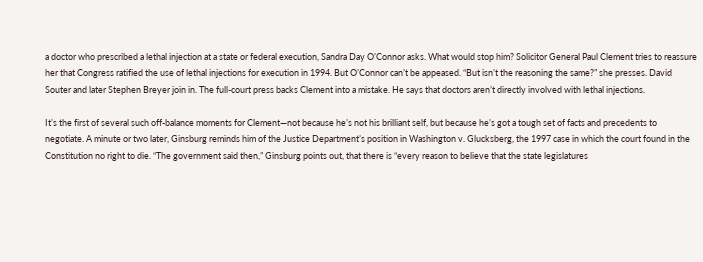a doctor who prescribed a lethal injection at a state or federal execution, Sandra Day O’Connor asks. What would stop him? Solicitor General Paul Clement tries to reassure her that Congress ratified the use of lethal injections for execution in 1994. But O’Connor can’t be appeased. “But isn’t the reasoning the same?” she presses. David Souter and later Stephen Breyer join in. The full-court press backs Clement into a mistake. He says that doctors aren’t directly involved with lethal injections.

It’s the first of several such off-balance moments for Clement—not because he’s not his brilliant self, but because he’s got a tough set of facts and precedents to negotiate. A minute or two later, Ginsburg reminds him of the Justice Department’s position in Washington v. Glucksberg, the 1997 case in which the court found in the Constitution no right to die. “The government said then,” Ginsburg points out, that there is “every reason to believe that the state legislatures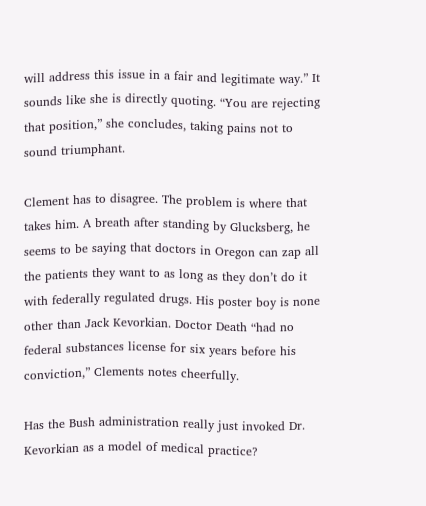will address this issue in a fair and legitimate way.” It sounds like she is directly quoting. “You are rejecting that position,” she concludes, taking pains not to sound triumphant.

Clement has to disagree. The problem is where that takes him. A breath after standing by Glucksberg, he seems to be saying that doctors in Oregon can zap all the patients they want to as long as they don’t do it with federally regulated drugs. His poster boy is none other than Jack Kevorkian. Doctor Death “had no federal substances license for six years before his conviction,” Clements notes cheerfully.

Has the Bush administration really just invoked Dr. Kevorkian as a model of medical practice?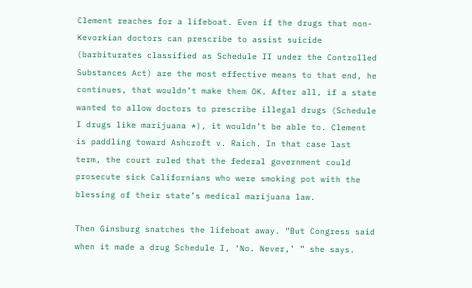Clement reaches for a lifeboat. Even if the drugs that non-Kevorkian doctors can prescribe to assist suicide (barbiturates classified as Schedule II under the Controlled Substances Act) are the most effective means to that end, he continues, that wouldn’t make them OK. After all, if a state wanted to allow doctors to prescribe illegal drugs (Schedule I drugs like marijuana *), it wouldn’t be able to. Clement is paddling toward Ashcroft v. Raich. In that case last term, the court ruled that the federal government could prosecute sick Californians who were smoking pot with the blessing of their state’s medical marijuana law.

Then Ginsburg snatches the lifeboat away. “But Congress said when it made a drug Schedule I, ‘No. Never,’ ” she says.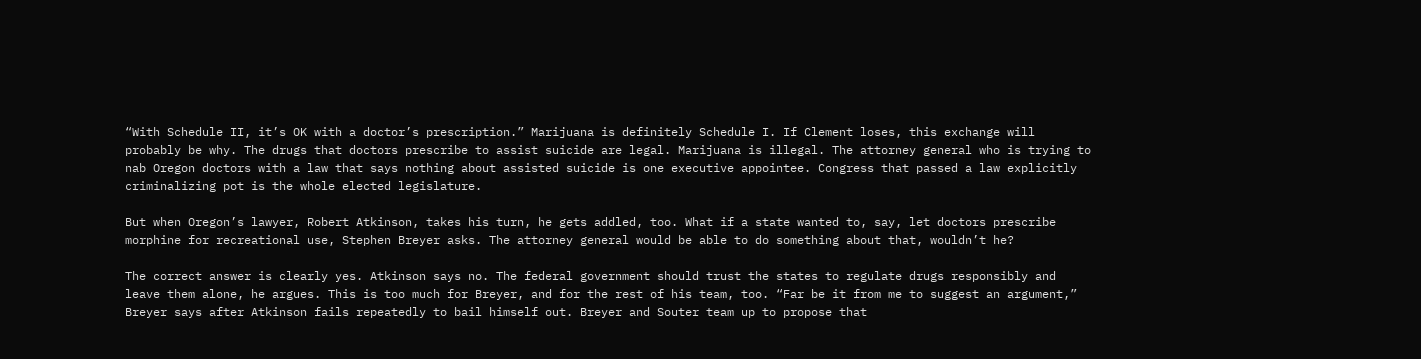“With Schedule II, it’s OK with a doctor’s prescription.” Marijuana is definitely Schedule I. If Clement loses, this exchange will probably be why. The drugs that doctors prescribe to assist suicide are legal. Marijuana is illegal. The attorney general who is trying to nab Oregon doctors with a law that says nothing about assisted suicide is one executive appointee. Congress that passed a law explicitly criminalizing pot is the whole elected legislature.

But when Oregon’s lawyer, Robert Atkinson, takes his turn, he gets addled, too. What if a state wanted to, say, let doctors prescribe morphine for recreational use, Stephen Breyer asks. The attorney general would be able to do something about that, wouldn’t he?

The correct answer is clearly yes. Atkinson says no. The federal government should trust the states to regulate drugs responsibly and leave them alone, he argues. This is too much for Breyer, and for the rest of his team, too. “Far be it from me to suggest an argument,” Breyer says after Atkinson fails repeatedly to bail himself out. Breyer and Souter team up to propose that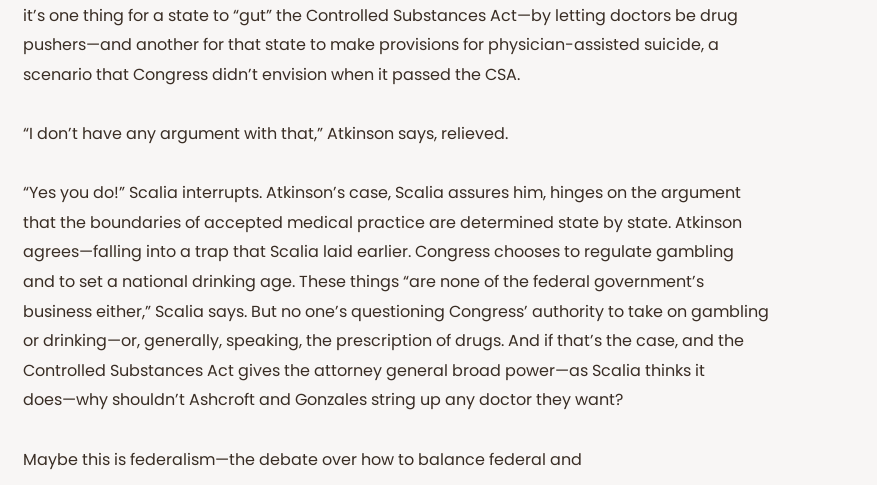it’s one thing for a state to “gut” the Controlled Substances Act—by letting doctors be drug pushers—and another for that state to make provisions for physician-assisted suicide, a scenario that Congress didn’t envision when it passed the CSA.

“I don’t have any argument with that,” Atkinson says, relieved.

“Yes you do!” Scalia interrupts. Atkinson’s case, Scalia assures him, hinges on the argument that the boundaries of accepted medical practice are determined state by state. Atkinson agrees—falling into a trap that Scalia laid earlier. Congress chooses to regulate gambling and to set a national drinking age. These things “are none of the federal government’s business either,” Scalia says. But no one’s questioning Congress’ authority to take on gambling or drinking—or, generally, speaking, the prescription of drugs. And if that’s the case, and the Controlled Substances Act gives the attorney general broad power—as Scalia thinks it does—why shouldn’t Ashcroft and Gonzales string up any doctor they want?

Maybe this is federalism—the debate over how to balance federal and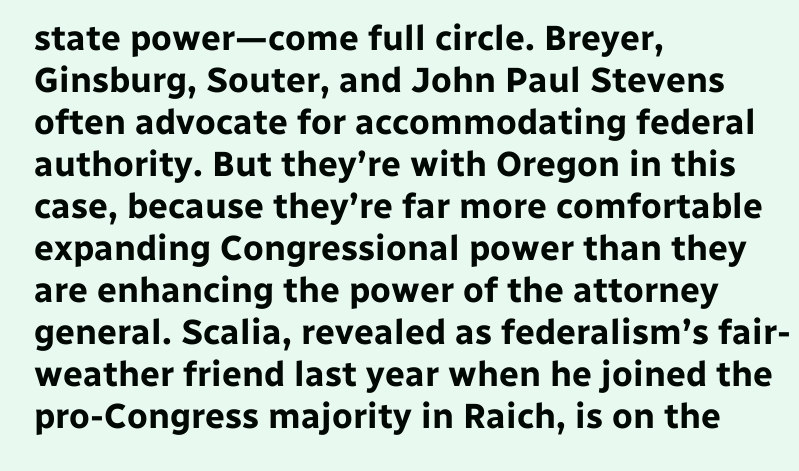state power—come full circle. Breyer, Ginsburg, Souter, and John Paul Stevens often advocate for accommodating federal authority. But they’re with Oregon in this case, because they’re far more comfortable expanding Congressional power than they are enhancing the power of the attorney general. Scalia, revealed as federalism’s fair-weather friend last year when he joined the pro-Congress majority in Raich, is on the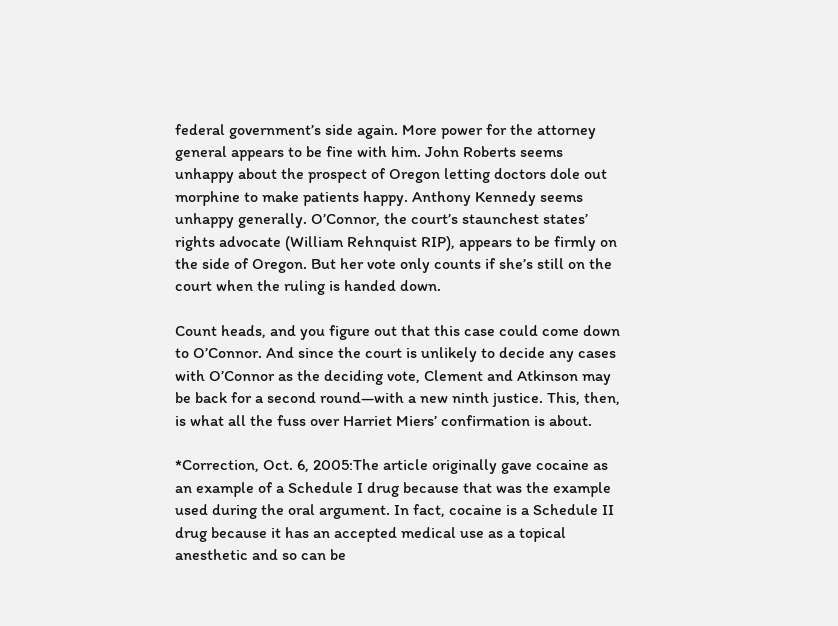federal government’s side again. More power for the attorney general appears to be fine with him. John Roberts seems unhappy about the prospect of Oregon letting doctors dole out morphine to make patients happy. Anthony Kennedy seems unhappy generally. O’Connor, the court’s staunchest states’ rights advocate (William Rehnquist RIP), appears to be firmly on the side of Oregon. But her vote only counts if she’s still on the court when the ruling is handed down.

Count heads, and you figure out that this case could come down to O’Connor. And since the court is unlikely to decide any cases with O’Connor as the deciding vote, Clement and Atkinson may be back for a second round—with a new ninth justice. This, then, is what all the fuss over Harriet Miers’ confirmation is about.

*Correction, Oct. 6, 2005:The article originally gave cocaine as an example of a Schedule I drug because that was the example used during the oral argument. In fact, cocaine is a Schedule II drug because it has an accepted medical use as a topical anesthetic and so can be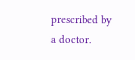prescribed by a doctor.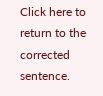Click here to return to the corrected sentence.